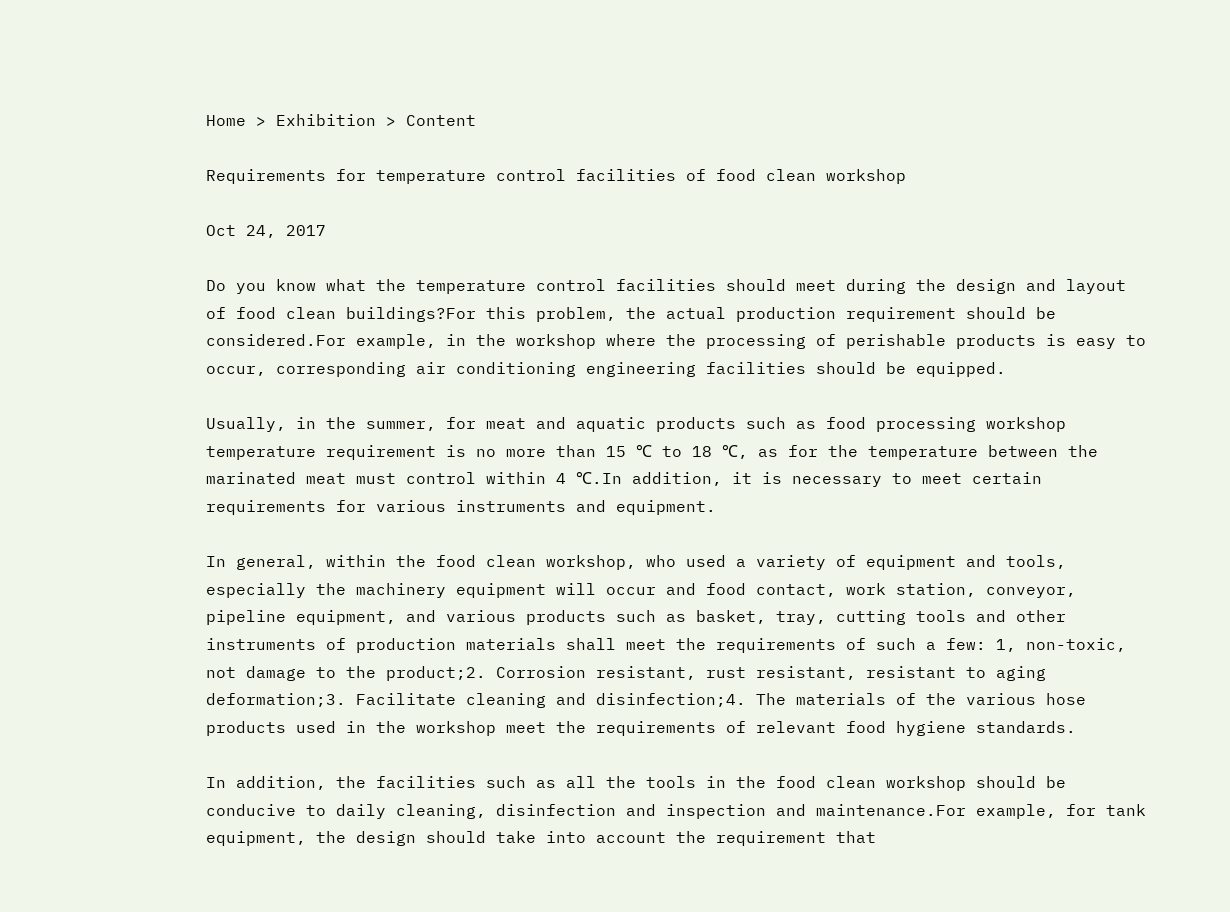Home > Exhibition > Content

Requirements for temperature control facilities of food clean workshop

Oct 24, 2017

Do you know what the temperature control facilities should meet during the design and layout of food clean buildings?For this problem, the actual production requirement should be considered.For example, in the workshop where the processing of perishable products is easy to occur, corresponding air conditioning engineering facilities should be equipped.

Usually, in the summer, for meat and aquatic products such as food processing workshop temperature requirement is no more than 15 ℃ to 18 ℃, as for the temperature between the marinated meat must control within 4 ℃.In addition, it is necessary to meet certain requirements for various instruments and equipment.

In general, within the food clean workshop, who used a variety of equipment and tools, especially the machinery equipment will occur and food contact, work station, conveyor, pipeline equipment, and various products such as basket, tray, cutting tools and other instruments of production materials shall meet the requirements of such a few: 1, non-toxic, not damage to the product;2. Corrosion resistant, rust resistant, resistant to aging deformation;3. Facilitate cleaning and disinfection;4. The materials of the various hose products used in the workshop meet the requirements of relevant food hygiene standards.

In addition, the facilities such as all the tools in the food clean workshop should be conducive to daily cleaning, disinfection and inspection and maintenance.For example, for tank equipment, the design should take into account the requirement that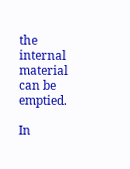the internal material can be emptied.

In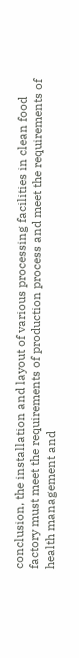conclusion, the installation and layout of various processing facilities in clean food factory must meet the requirements of production process and meet the requirements of health management and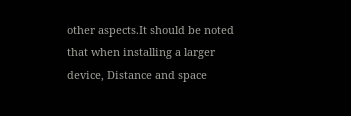other aspects.It should be noted that when installing a larger device, Distance and space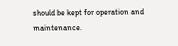should be kept for operation and maintenance.